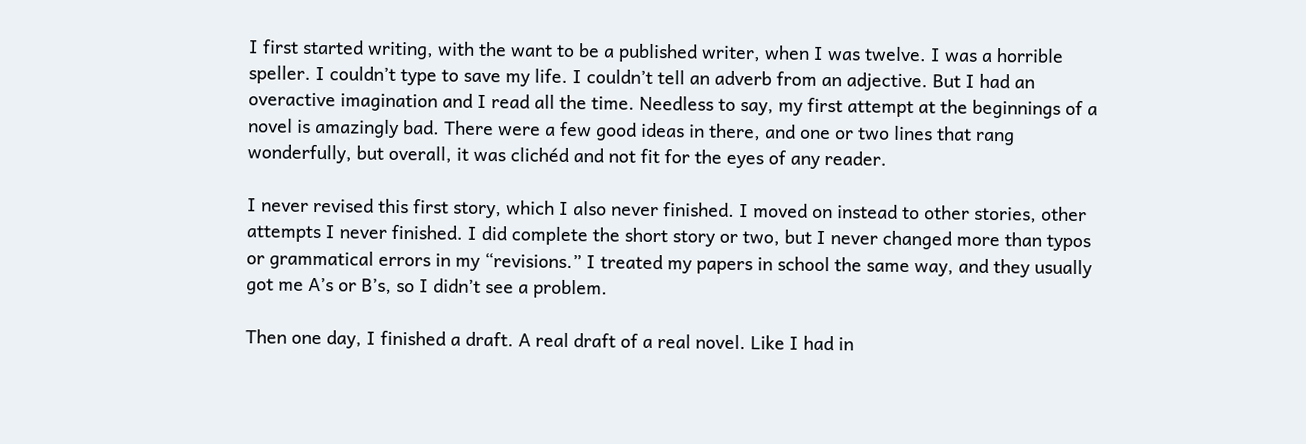I first started writing, with the want to be a published writer, when I was twelve. I was a horrible speller. I couldn’t type to save my life. I couldn’t tell an adverb from an adjective. But I had an overactive imagination and I read all the time. Needless to say, my first attempt at the beginnings of a novel is amazingly bad. There were a few good ideas in there, and one or two lines that rang wonderfully, but overall, it was clichéd and not fit for the eyes of any reader.

I never revised this first story, which I also never finished. I moved on instead to other stories, other attempts I never finished. I did complete the short story or two, but I never changed more than typos or grammatical errors in my “revisions.” I treated my papers in school the same way, and they usually got me A’s or B’s, so I didn’t see a problem.

Then one day, I finished a draft. A real draft of a real novel. Like I had in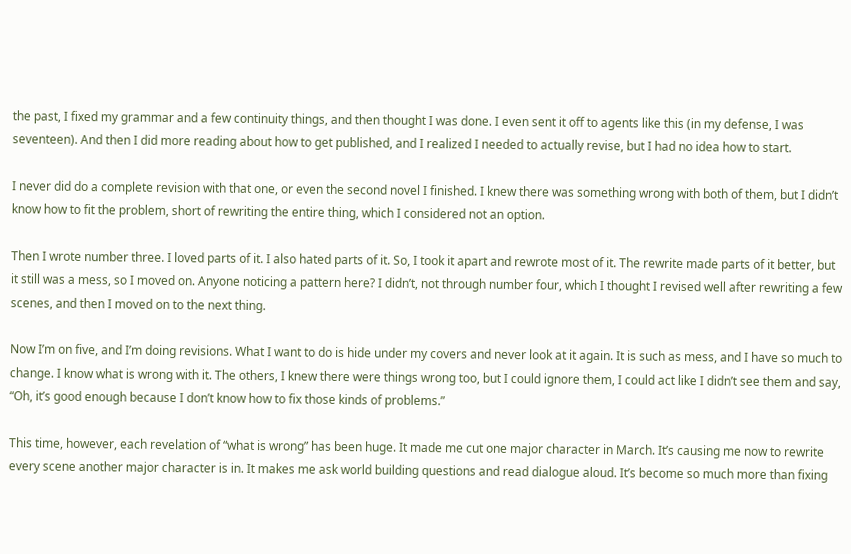the past, I fixed my grammar and a few continuity things, and then thought I was done. I even sent it off to agents like this (in my defense, I was seventeen). And then I did more reading about how to get published, and I realized I needed to actually revise, but I had no idea how to start.

I never did do a complete revision with that one, or even the second novel I finished. I knew there was something wrong with both of them, but I didn’t know how to fit the problem, short of rewriting the entire thing, which I considered not an option.

Then I wrote number three. I loved parts of it. I also hated parts of it. So, I took it apart and rewrote most of it. The rewrite made parts of it better, but it still was a mess, so I moved on. Anyone noticing a pattern here? I didn’t, not through number four, which I thought I revised well after rewriting a few scenes, and then I moved on to the next thing.

Now I’m on five, and I’m doing revisions. What I want to do is hide under my covers and never look at it again. It is such as mess, and I have so much to change. I know what is wrong with it. The others, I knew there were things wrong too, but I could ignore them, I could act like I didn’t see them and say, “Oh, it’s good enough because I don’t know how to fix those kinds of problems.”

This time, however, each revelation of “what is wrong” has been huge. It made me cut one major character in March. It’s causing me now to rewrite every scene another major character is in. It makes me ask world building questions and read dialogue aloud. It’s become so much more than fixing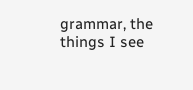grammar, the things I see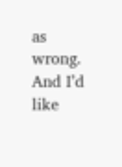as wrong. And I’d like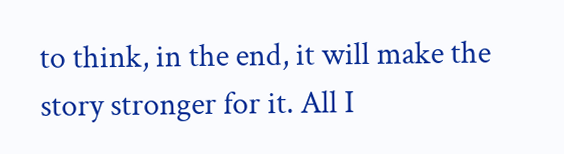to think, in the end, it will make the story stronger for it. All I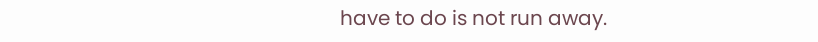have to do is not run away.